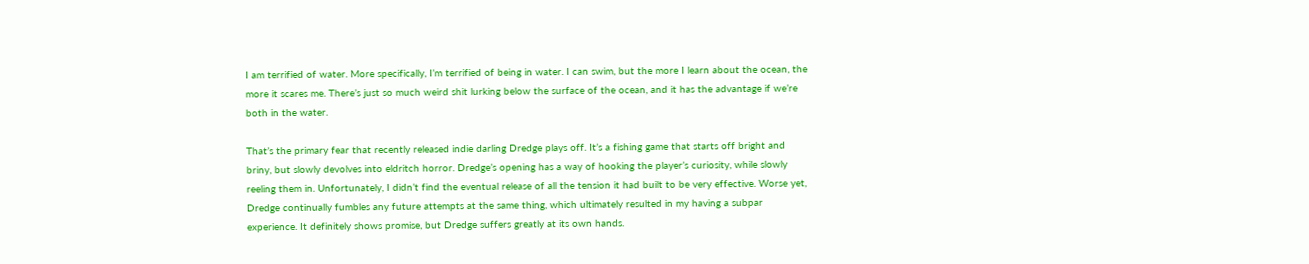I am terrified of water. More specifically, I’m terrified of being in water. I can swim, but the more I learn about the ocean, the more it scares me. There’s just so much weird shit lurking below the surface of the ocean, and it has the advantage if we’re both in the water.

That’s the primary fear that recently released indie darling Dredge plays off. It’s a fishing game that starts off bright and briny, but slowly devolves into eldritch horror. Dredge’s opening has a way of hooking the player’s curiosity, while slowly reeling them in. Unfortunately, I didn’t find the eventual release of all the tension it had built to be very effective. Worse yet, Dredge continually fumbles any future attempts at the same thing, which ultimately resulted in my having a subpar experience. It definitely shows promise, but Dredge suffers greatly at its own hands.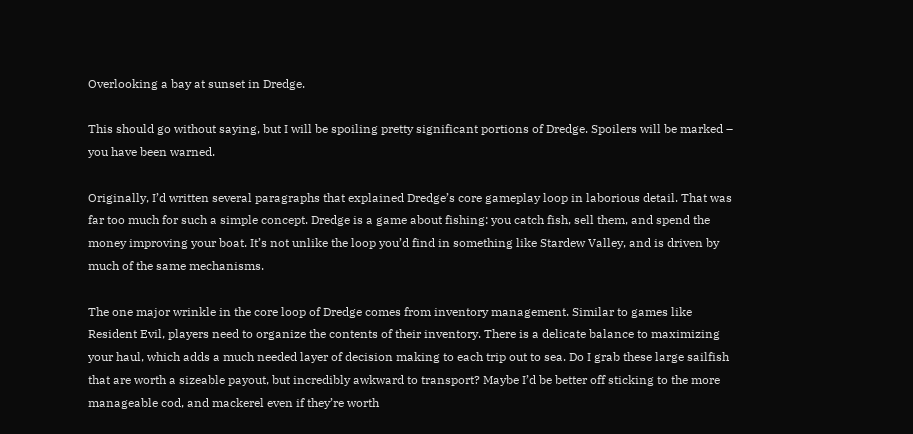Overlooking a bay at sunset in Dredge.

This should go without saying, but I will be spoiling pretty significant portions of Dredge. Spoilers will be marked – you have been warned.

Originally, I’d written several paragraphs that explained Dredge’s core gameplay loop in laborious detail. That was far too much for such a simple concept. Dredge is a game about fishing: you catch fish, sell them, and spend the money improving your boat. It’s not unlike the loop you’d find in something like Stardew Valley, and is driven by much of the same mechanisms.

The one major wrinkle in the core loop of Dredge comes from inventory management. Similar to games like Resident Evil, players need to organize the contents of their inventory. There is a delicate balance to maximizing your haul, which adds a much needed layer of decision making to each trip out to sea. Do I grab these large sailfish that are worth a sizeable payout, but incredibly awkward to transport? Maybe I’d be better off sticking to the more manageable cod, and mackerel even if they’re worth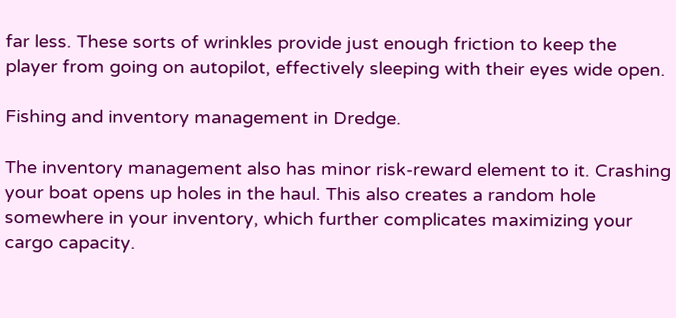far less. These sorts of wrinkles provide just enough friction to keep the player from going on autopilot, effectively sleeping with their eyes wide open.

Fishing and inventory management in Dredge.

The inventory management also has minor risk-reward element to it. Crashing your boat opens up holes in the haul. This also creates a random hole somewhere in your inventory, which further complicates maximizing your cargo capacity.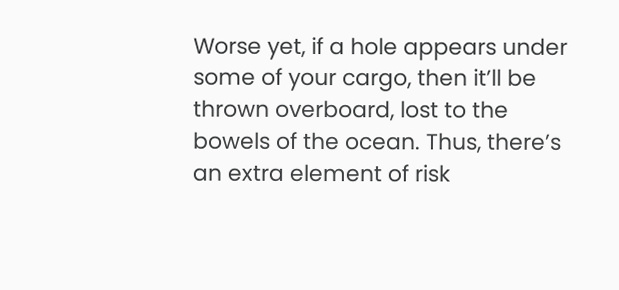Worse yet, if a hole appears under some of your cargo, then it’ll be thrown overboard, lost to the bowels of the ocean. Thus, there’s an extra element of risk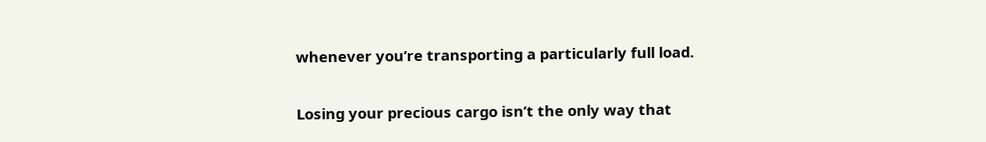whenever you’re transporting a particularly full load.

Losing your precious cargo isn’t the only way that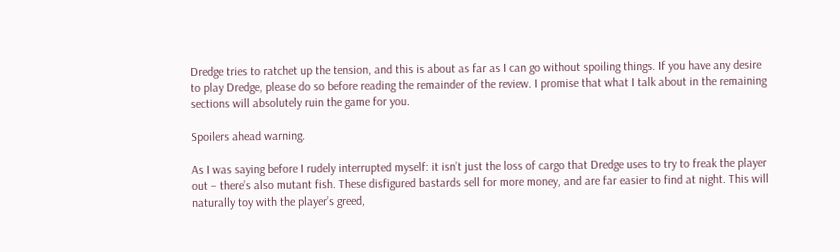Dredge tries to ratchet up the tension, and this is about as far as I can go without spoiling things. If you have any desire to play Dredge, please do so before reading the remainder of the review. I promise that what I talk about in the remaining sections will absolutely ruin the game for you.

Spoilers ahead warning.

As I was saying before I rudely interrupted myself: it isn’t just the loss of cargo that Dredge uses to try to freak the player out – there’s also mutant fish. These disfigured bastards sell for more money, and are far easier to find at night. This will naturally toy with the player’s greed,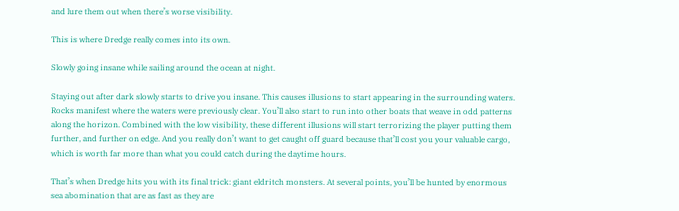and lure them out when there’s worse visibility.

This is where Dredge really comes into its own.

Slowly going insane while sailing around the ocean at night.

Staying out after dark slowly starts to drive you insane. This causes illusions to start appearing in the surrounding waters. Rocks manifest where the waters were previously clear. You’ll also start to run into other boats that weave in odd patterns along the horizon. Combined with the low visibility, these different illusions will start terrorizing the player putting them further, and further on edge. And you really don’t want to get caught off guard because that’ll cost you your valuable cargo, which is worth far more than what you could catch during the daytime hours.

That’s when Dredge hits you with its final trick: giant eldritch monsters. At several points, you’ll be hunted by enormous sea abomination that are as fast as they are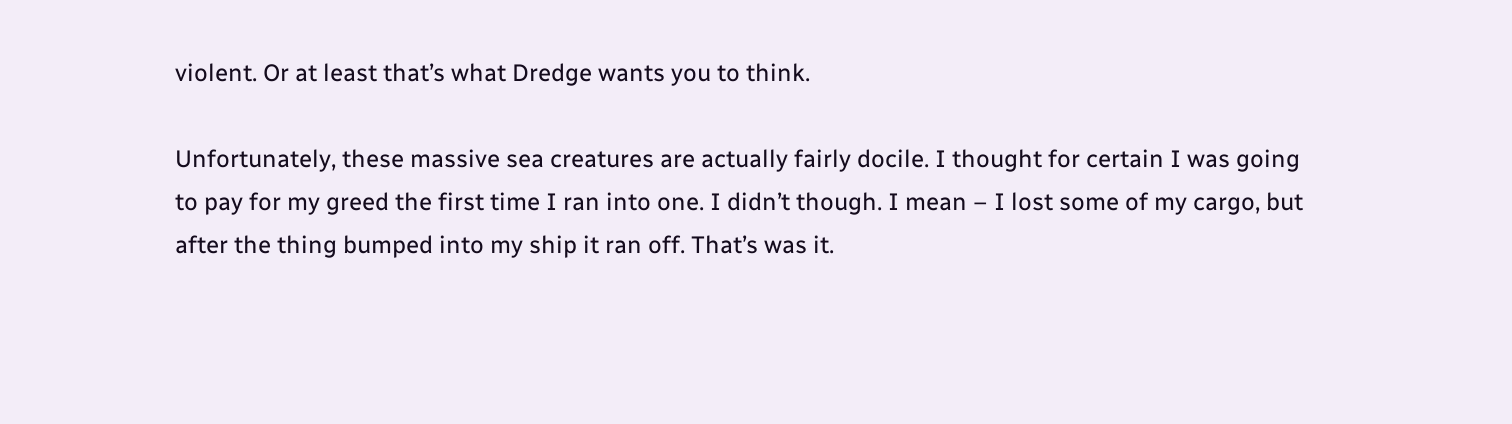violent. Or at least that’s what Dredge wants you to think.

Unfortunately, these massive sea creatures are actually fairly docile. I thought for certain I was going to pay for my greed the first time I ran into one. I didn’t though. I mean – I lost some of my cargo, but after the thing bumped into my ship it ran off. That’s was it.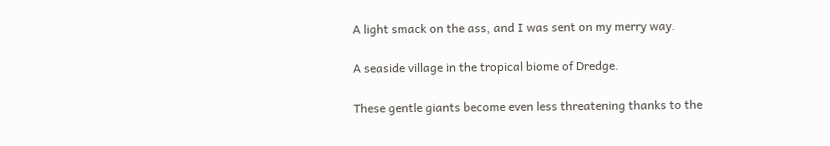A light smack on the ass, and I was sent on my merry way.

A seaside village in the tropical biome of Dredge.

These gentle giants become even less threatening thanks to the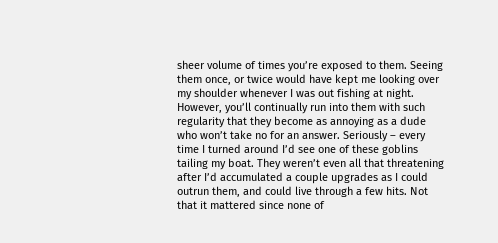sheer volume of times you’re exposed to them. Seeing them once, or twice would have kept me looking over my shoulder whenever I was out fishing at night. However, you’ll continually run into them with such regularity that they become as annoying as a dude who won’t take no for an answer. Seriously – every time I turned around I’d see one of these goblins tailing my boat. They weren’t even all that threatening after I’d accumulated a couple upgrades as I could outrun them, and could live through a few hits. Not that it mattered since none of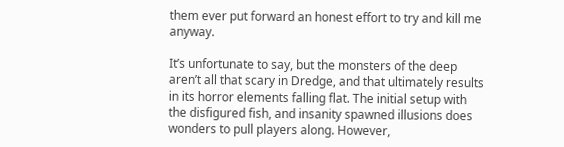them ever put forward an honest effort to try and kill me anyway.

It’s unfortunate to say, but the monsters of the deep aren’t all that scary in Dredge, and that ultimately results in its horror elements falling flat. The initial setup with the disfigured fish, and insanity spawned illusions does wonders to pull players along. However,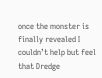once the monster is finally revealed I couldn’t help but feel that Dredge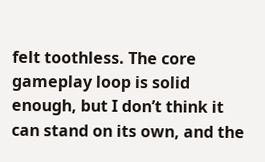felt toothless. The core gameplay loop is solid enough, but I don’t think it can stand on its own, and the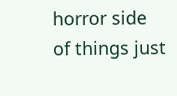horror side of things just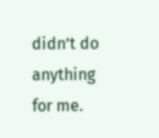didn’t do anything for me.